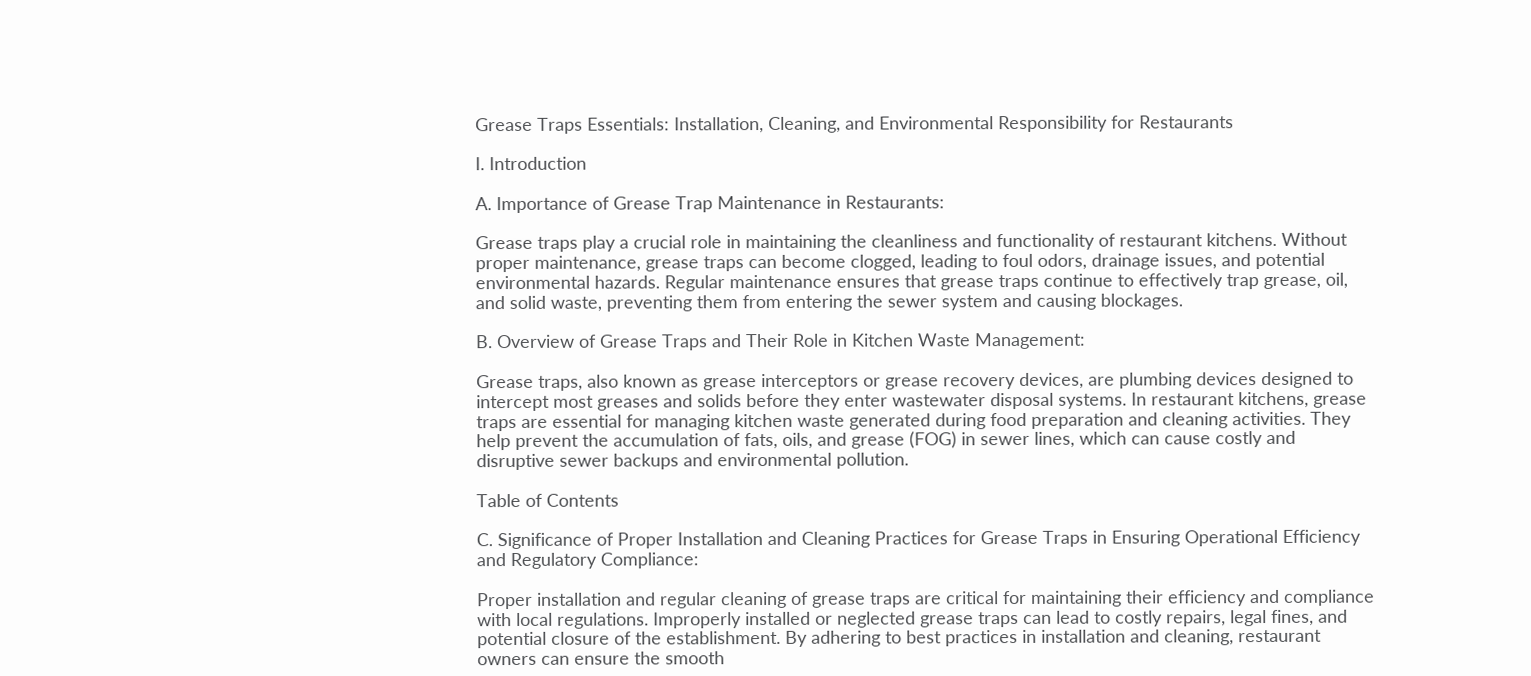Grease Traps Essentials: Installation, Cleaning, and Environmental Responsibility for Restaurants

I. Introduction

A. Importance of Grease Trap Maintenance in Restaurants:

Grease traps play a crucial role in maintaining the cleanliness and functionality of restaurant kitchens. Without proper maintenance, grease traps can become clogged, leading to foul odors, drainage issues, and potential environmental hazards. Regular maintenance ensures that grease traps continue to effectively trap grease, oil, and solid waste, preventing them from entering the sewer system and causing blockages.

B. Overview of Grease Traps and Their Role in Kitchen Waste Management:

Grease traps, also known as grease interceptors or grease recovery devices, are plumbing devices designed to intercept most greases and solids before they enter wastewater disposal systems. In restaurant kitchens, grease traps are essential for managing kitchen waste generated during food preparation and cleaning activities. They help prevent the accumulation of fats, oils, and grease (FOG) in sewer lines, which can cause costly and disruptive sewer backups and environmental pollution.

Table of Contents

C. Significance of Proper Installation and Cleaning Practices for Grease Traps in Ensuring Operational Efficiency and Regulatory Compliance:

Proper installation and regular cleaning of grease traps are critical for maintaining their efficiency and compliance with local regulations. Improperly installed or neglected grease traps can lead to costly repairs, legal fines, and potential closure of the establishment. By adhering to best practices in installation and cleaning, restaurant owners can ensure the smooth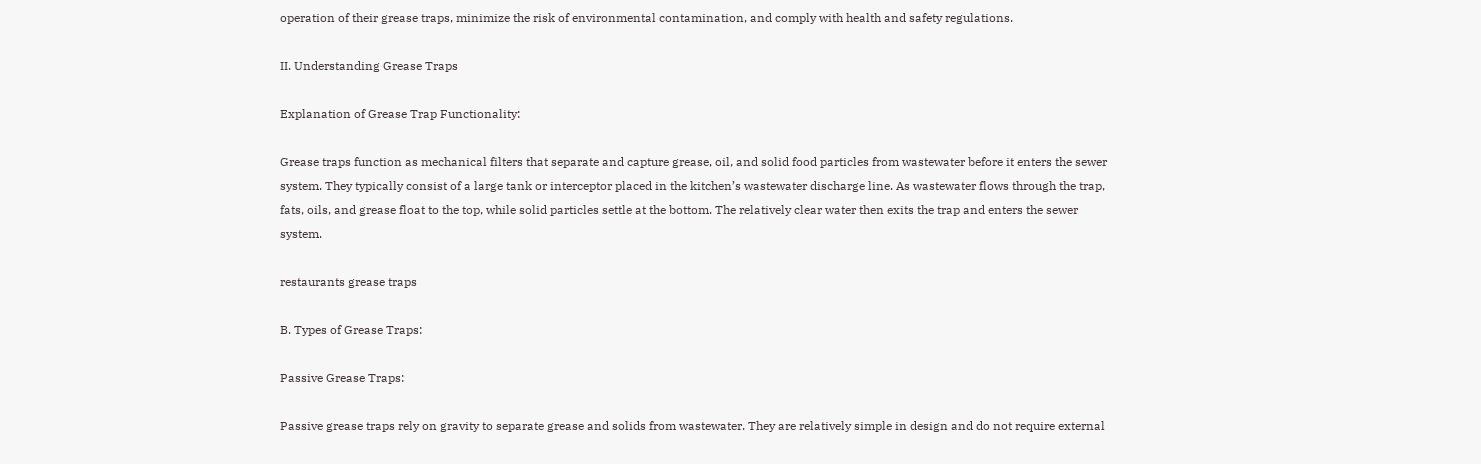operation of their grease traps, minimize the risk of environmental contamination, and comply with health and safety regulations.

II. Understanding Grease Traps

Explanation of Grease Trap Functionality:

Grease traps function as mechanical filters that separate and capture grease, oil, and solid food particles from wastewater before it enters the sewer system. They typically consist of a large tank or interceptor placed in the kitchen’s wastewater discharge line. As wastewater flows through the trap, fats, oils, and grease float to the top, while solid particles settle at the bottom. The relatively clear water then exits the trap and enters the sewer system.

restaurants grease traps

B. Types of Grease Traps:

Passive Grease Traps:

Passive grease traps rely on gravity to separate grease and solids from wastewater. They are relatively simple in design and do not require external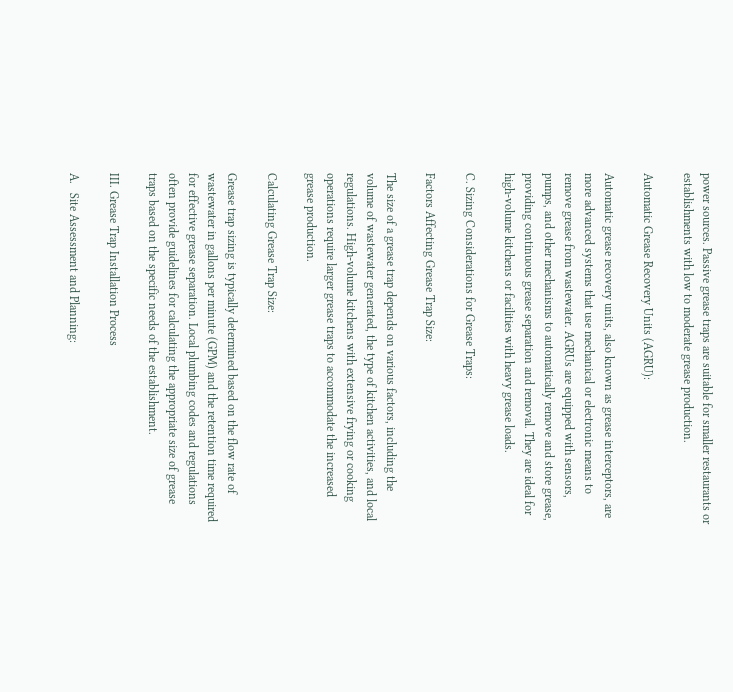power sources. Passive grease traps are suitable for smaller restaurants or establishments with low to moderate grease production.

Automatic Grease Recovery Units (AGRU):

Automatic grease recovery units, also known as grease interceptors, are more advanced systems that use mechanical or electronic means to remove grease from wastewater. AGRUs are equipped with sensors, pumps, and other mechanisms to automatically remove and store grease, providing continuous grease separation and removal. They are ideal for high-volume kitchens or facilities with heavy grease loads.

C. Sizing Considerations for Grease Traps:

Factors Affecting Grease Trap Size:

The size of a grease trap depends on various factors, including the volume of wastewater generated, the type of kitchen activities, and local regulations. High-volume kitchens with extensive frying or cooking operations require larger grease traps to accommodate the increased grease production.

Calculating Grease Trap Size:

Grease trap sizing is typically determined based on the flow rate of wastewater in gallons per minute (GPM) and the retention time required for effective grease separation. Local plumbing codes and regulations often provide guidelines for calculating the appropriate size of grease traps based on the specific needs of the establishment.

III. Grease Trap Installation Process

A.   Site Assessment and Planning: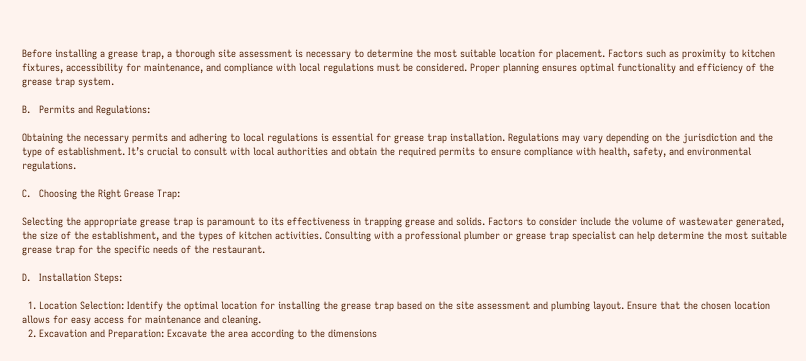Before installing a grease trap, a thorough site assessment is necessary to determine the most suitable location for placement. Factors such as proximity to kitchen fixtures, accessibility for maintenance, and compliance with local regulations must be considered. Proper planning ensures optimal functionality and efficiency of the grease trap system.

B.   Permits and Regulations:

Obtaining the necessary permits and adhering to local regulations is essential for grease trap installation. Regulations may vary depending on the jurisdiction and the type of establishment. It’s crucial to consult with local authorities and obtain the required permits to ensure compliance with health, safety, and environmental regulations.

C.   Choosing the Right Grease Trap:

Selecting the appropriate grease trap is paramount to its effectiveness in trapping grease and solids. Factors to consider include the volume of wastewater generated, the size of the establishment, and the types of kitchen activities. Consulting with a professional plumber or grease trap specialist can help determine the most suitable grease trap for the specific needs of the restaurant.

D.   Installation Steps:

  1. Location Selection: Identify the optimal location for installing the grease trap based on the site assessment and plumbing layout. Ensure that the chosen location allows for easy access for maintenance and cleaning.
  2. Excavation and Preparation: Excavate the area according to the dimensions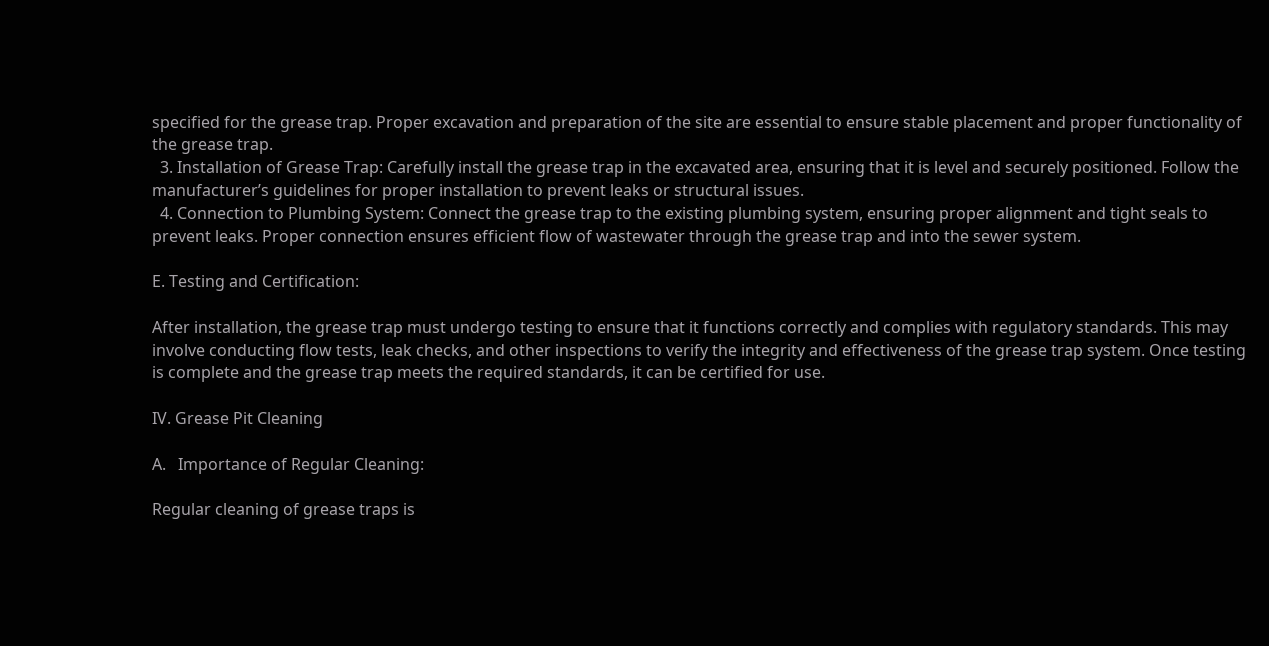specified for the grease trap. Proper excavation and preparation of the site are essential to ensure stable placement and proper functionality of the grease trap.
  3. Installation of Grease Trap: Carefully install the grease trap in the excavated area, ensuring that it is level and securely positioned. Follow the manufacturer’s guidelines for proper installation to prevent leaks or structural issues.
  4. Connection to Plumbing System: Connect the grease trap to the existing plumbing system, ensuring proper alignment and tight seals to prevent leaks. Proper connection ensures efficient flow of wastewater through the grease trap and into the sewer system.

E. Testing and Certification:

After installation, the grease trap must undergo testing to ensure that it functions correctly and complies with regulatory standards. This may involve conducting flow tests, leak checks, and other inspections to verify the integrity and effectiveness of the grease trap system. Once testing is complete and the grease trap meets the required standards, it can be certified for use.

IV. Grease Pit Cleaning

A.   Importance of Regular Cleaning:

Regular cleaning of grease traps is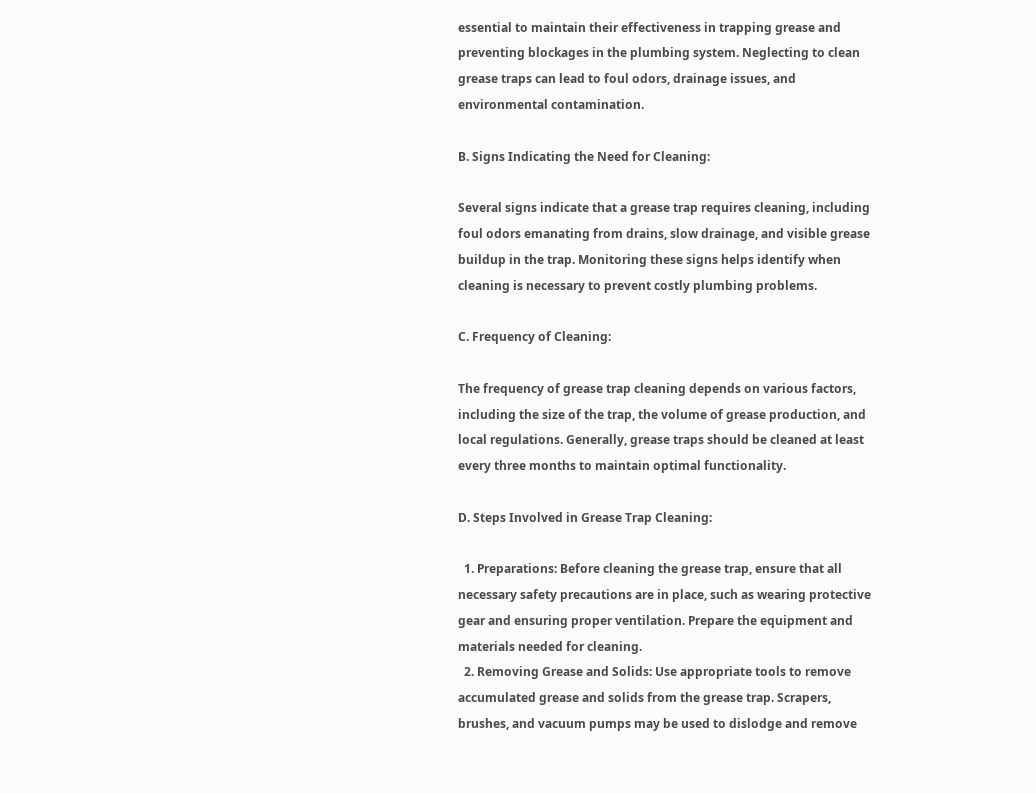essential to maintain their effectiveness in trapping grease and preventing blockages in the plumbing system. Neglecting to clean grease traps can lead to foul odors, drainage issues, and environmental contamination.

B. Signs Indicating the Need for Cleaning:

Several signs indicate that a grease trap requires cleaning, including foul odors emanating from drains, slow drainage, and visible grease buildup in the trap. Monitoring these signs helps identify when cleaning is necessary to prevent costly plumbing problems.

C. Frequency of Cleaning:

The frequency of grease trap cleaning depends on various factors, including the size of the trap, the volume of grease production, and local regulations. Generally, grease traps should be cleaned at least every three months to maintain optimal functionality.

D. Steps Involved in Grease Trap Cleaning:

  1. Preparations: Before cleaning the grease trap, ensure that all necessary safety precautions are in place, such as wearing protective gear and ensuring proper ventilation. Prepare the equipment and materials needed for cleaning.
  2. Removing Grease and Solids: Use appropriate tools to remove accumulated grease and solids from the grease trap. Scrapers, brushes, and vacuum pumps may be used to dislodge and remove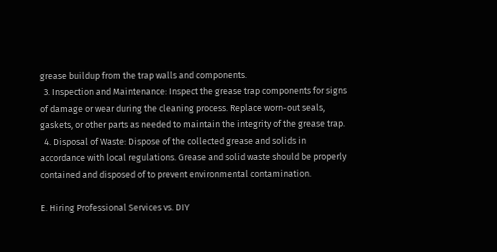grease buildup from the trap walls and components.
  3. Inspection and Maintenance: Inspect the grease trap components for signs of damage or wear during the cleaning process. Replace worn-out seals, gaskets, or other parts as needed to maintain the integrity of the grease trap.
  4. Disposal of Waste: Dispose of the collected grease and solids in accordance with local regulations. Grease and solid waste should be properly contained and disposed of to prevent environmental contamination.

E. Hiring Professional Services vs. DIY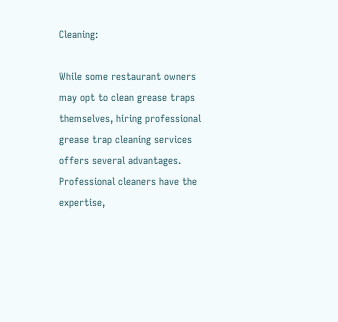Cleaning:

While some restaurant owners may opt to clean grease traps themselves, hiring professional grease trap cleaning services offers several advantages. Professional cleaners have the expertise,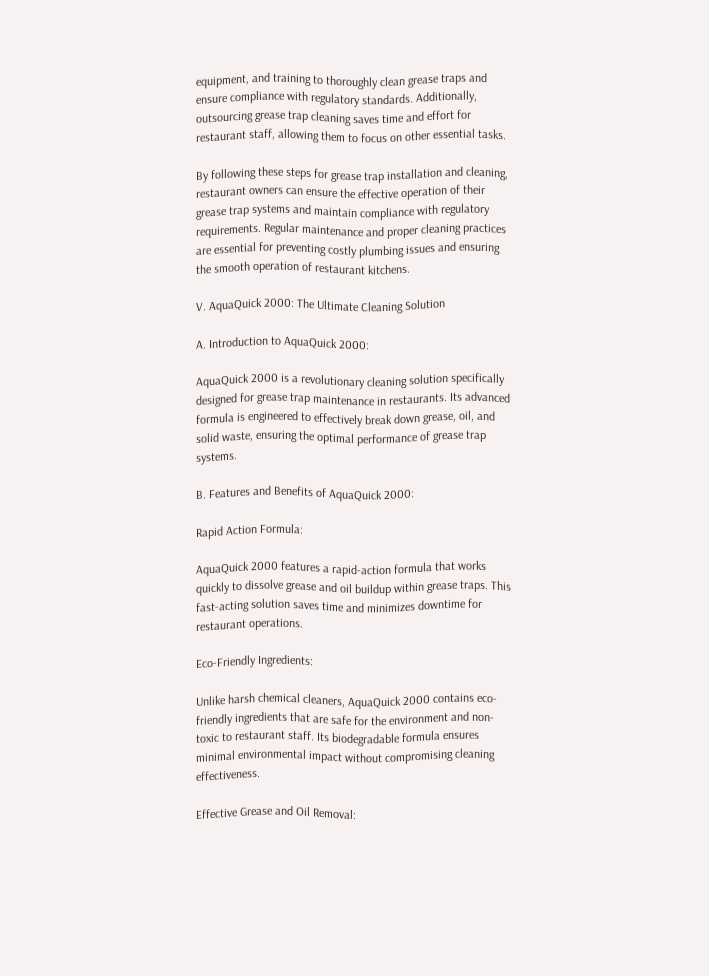equipment, and training to thoroughly clean grease traps and ensure compliance with regulatory standards. Additionally, outsourcing grease trap cleaning saves time and effort for restaurant staff, allowing them to focus on other essential tasks.

By following these steps for grease trap installation and cleaning, restaurant owners can ensure the effective operation of their grease trap systems and maintain compliance with regulatory requirements. Regular maintenance and proper cleaning practices are essential for preventing costly plumbing issues and ensuring the smooth operation of restaurant kitchens.

V. AquaQuick 2000: The Ultimate Cleaning Solution

A. Introduction to AquaQuick 2000:

AquaQuick 2000 is a revolutionary cleaning solution specifically designed for grease trap maintenance in restaurants. Its advanced formula is engineered to effectively break down grease, oil, and solid waste, ensuring the optimal performance of grease trap systems.

B. Features and Benefits of AquaQuick 2000:

Rapid Action Formula:

AquaQuick 2000 features a rapid-action formula that works quickly to dissolve grease and oil buildup within grease traps. This fast-acting solution saves time and minimizes downtime for restaurant operations.

Eco-Friendly Ingredients:

Unlike harsh chemical cleaners, AquaQuick 2000 contains eco-friendly ingredients that are safe for the environment and non-toxic to restaurant staff. Its biodegradable formula ensures minimal environmental impact without compromising cleaning effectiveness.

Effective Grease and Oil Removal: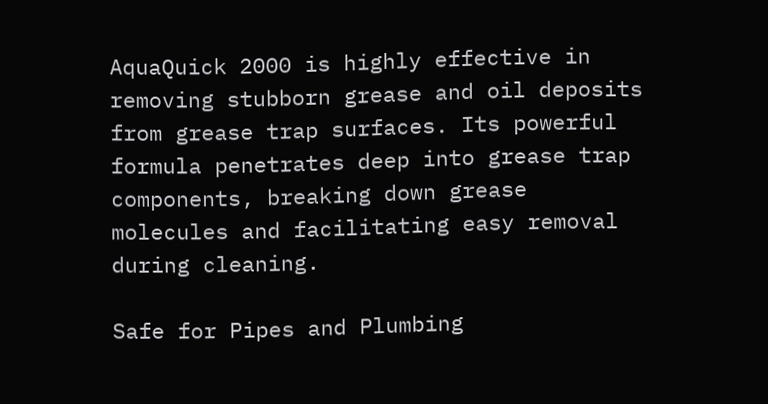AquaQuick 2000 is highly effective in removing stubborn grease and oil deposits from grease trap surfaces. Its powerful formula penetrates deep into grease trap components, breaking down grease molecules and facilitating easy removal during cleaning.

Safe for Pipes and Plumbing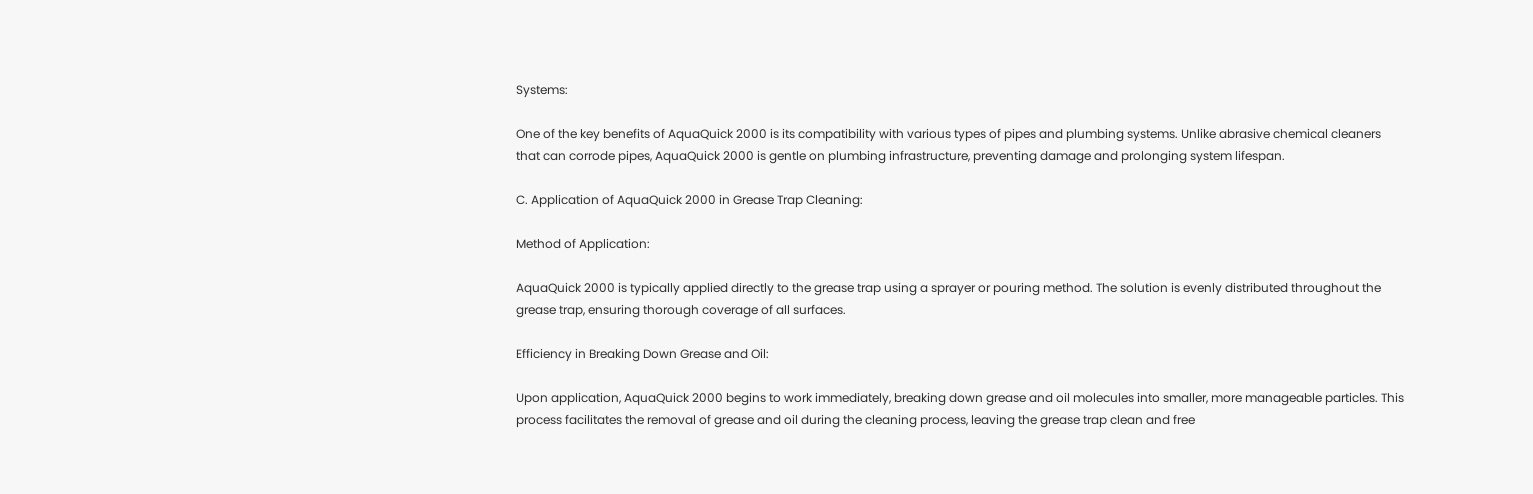Systems:

One of the key benefits of AquaQuick 2000 is its compatibility with various types of pipes and plumbing systems. Unlike abrasive chemical cleaners that can corrode pipes, AquaQuick 2000 is gentle on plumbing infrastructure, preventing damage and prolonging system lifespan.

C. Application of AquaQuick 2000 in Grease Trap Cleaning:

Method of Application:

AquaQuick 2000 is typically applied directly to the grease trap using a sprayer or pouring method. The solution is evenly distributed throughout the grease trap, ensuring thorough coverage of all surfaces.

Efficiency in Breaking Down Grease and Oil:

Upon application, AquaQuick 2000 begins to work immediately, breaking down grease and oil molecules into smaller, more manageable particles. This process facilitates the removal of grease and oil during the cleaning process, leaving the grease trap clean and free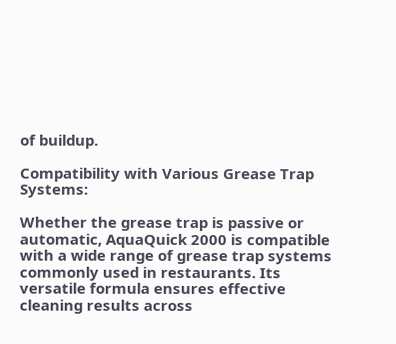of buildup.

Compatibility with Various Grease Trap Systems:

Whether the grease trap is passive or automatic, AquaQuick 2000 is compatible with a wide range of grease trap systems commonly used in restaurants. Its versatile formula ensures effective cleaning results across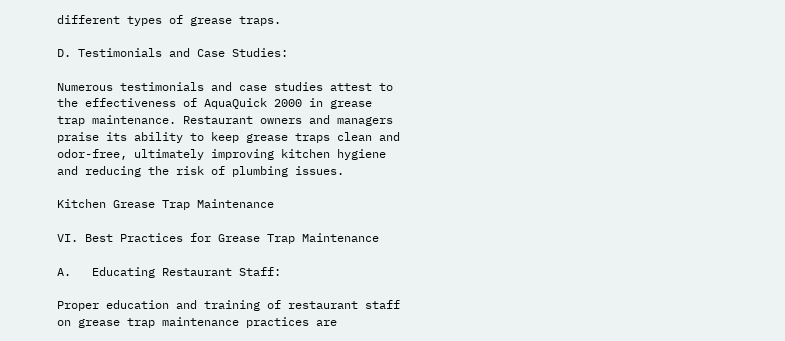different types of grease traps.

D. Testimonials and Case Studies:

Numerous testimonials and case studies attest to the effectiveness of AquaQuick 2000 in grease trap maintenance. Restaurant owners and managers praise its ability to keep grease traps clean and odor-free, ultimately improving kitchen hygiene and reducing the risk of plumbing issues.

Kitchen Grease Trap Maintenance

VI. Best Practices for Grease Trap Maintenance

A.   Educating Restaurant Staff:

Proper education and training of restaurant staff on grease trap maintenance practices are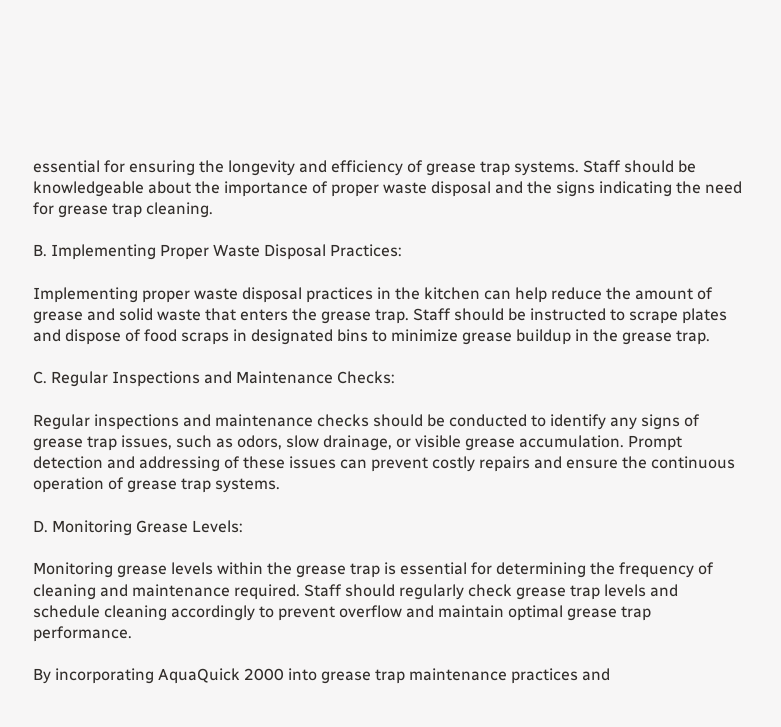essential for ensuring the longevity and efficiency of grease trap systems. Staff should be knowledgeable about the importance of proper waste disposal and the signs indicating the need for grease trap cleaning.

B. Implementing Proper Waste Disposal Practices:

Implementing proper waste disposal practices in the kitchen can help reduce the amount of grease and solid waste that enters the grease trap. Staff should be instructed to scrape plates and dispose of food scraps in designated bins to minimize grease buildup in the grease trap.

C. Regular Inspections and Maintenance Checks:

Regular inspections and maintenance checks should be conducted to identify any signs of grease trap issues, such as odors, slow drainage, or visible grease accumulation. Prompt detection and addressing of these issues can prevent costly repairs and ensure the continuous operation of grease trap systems.

D. Monitoring Grease Levels:

Monitoring grease levels within the grease trap is essential for determining the frequency of cleaning and maintenance required. Staff should regularly check grease trap levels and schedule cleaning accordingly to prevent overflow and maintain optimal grease trap performance.

By incorporating AquaQuick 2000 into grease trap maintenance practices and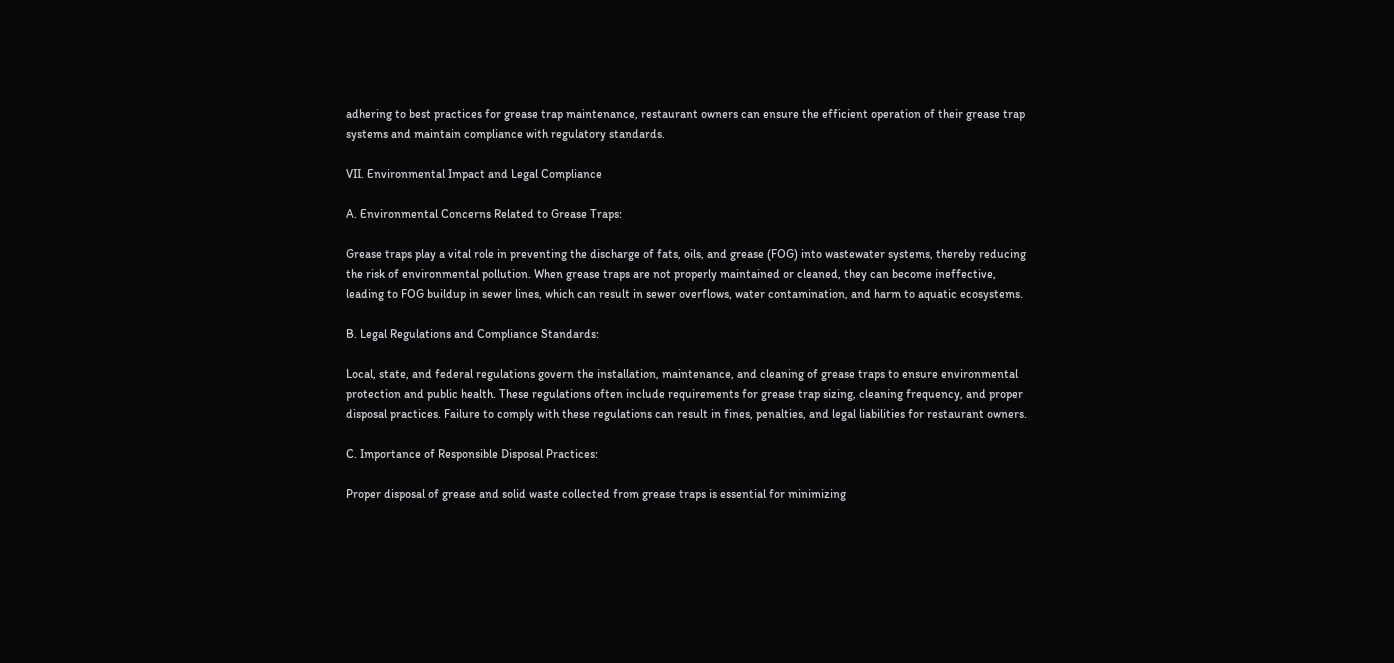adhering to best practices for grease trap maintenance, restaurant owners can ensure the efficient operation of their grease trap systems and maintain compliance with regulatory standards.

VII. Environmental Impact and Legal Compliance

A. Environmental Concerns Related to Grease Traps:

Grease traps play a vital role in preventing the discharge of fats, oils, and grease (FOG) into wastewater systems, thereby reducing the risk of environmental pollution. When grease traps are not properly maintained or cleaned, they can become ineffective, leading to FOG buildup in sewer lines, which can result in sewer overflows, water contamination, and harm to aquatic ecosystems.

B. Legal Regulations and Compliance Standards:

Local, state, and federal regulations govern the installation, maintenance, and cleaning of grease traps to ensure environmental protection and public health. These regulations often include requirements for grease trap sizing, cleaning frequency, and proper disposal practices. Failure to comply with these regulations can result in fines, penalties, and legal liabilities for restaurant owners.

C. Importance of Responsible Disposal Practices:

Proper disposal of grease and solid waste collected from grease traps is essential for minimizing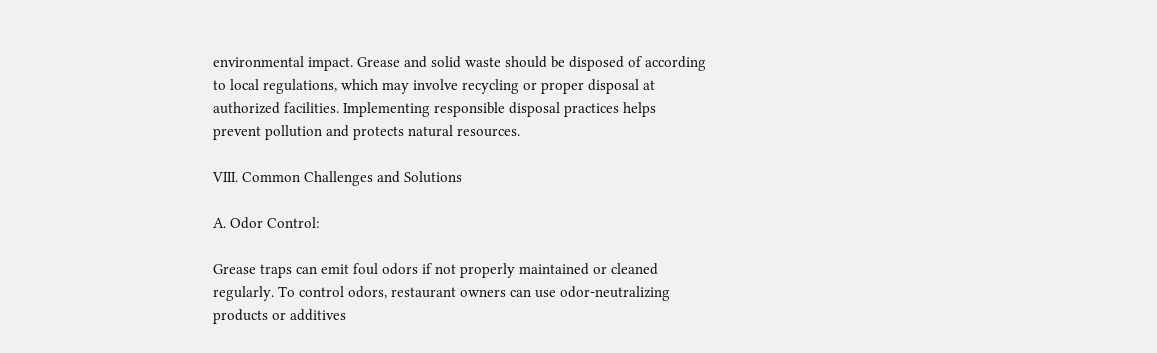environmental impact. Grease and solid waste should be disposed of according to local regulations, which may involve recycling or proper disposal at authorized facilities. Implementing responsible disposal practices helps prevent pollution and protects natural resources.

VIII. Common Challenges and Solutions

A. Odor Control:

Grease traps can emit foul odors if not properly maintained or cleaned regularly. To control odors, restaurant owners can use odor-neutralizing products or additives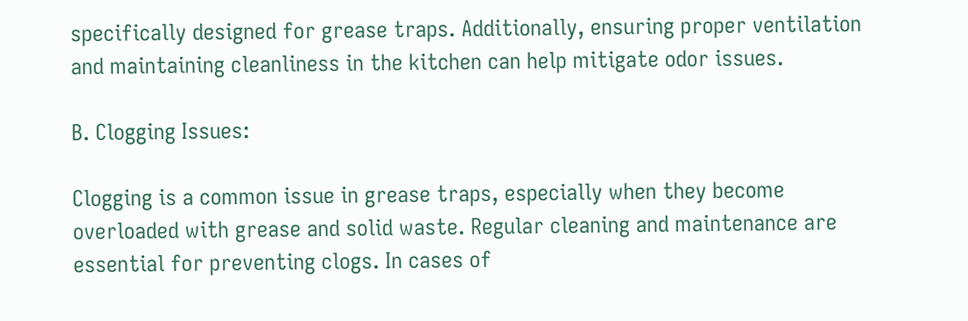specifically designed for grease traps. Additionally, ensuring proper ventilation and maintaining cleanliness in the kitchen can help mitigate odor issues.

B. Clogging Issues:

Clogging is a common issue in grease traps, especially when they become overloaded with grease and solid waste. Regular cleaning and maintenance are essential for preventing clogs. In cases of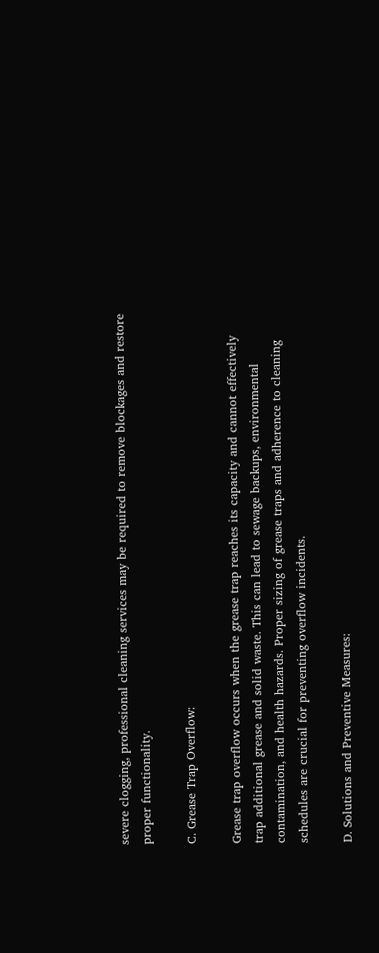severe clogging, professional cleaning services may be required to remove blockages and restore proper functionality.

C. Grease Trap Overflow:

Grease trap overflow occurs when the grease trap reaches its capacity and cannot effectively trap additional grease and solid waste. This can lead to sewage backups, environmental contamination, and health hazards. Proper sizing of grease traps and adherence to cleaning schedules are crucial for preventing overflow incidents.

D. Solutions and Preventive Measures: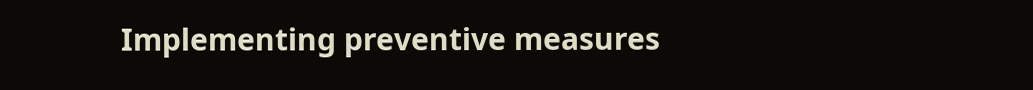Implementing preventive measures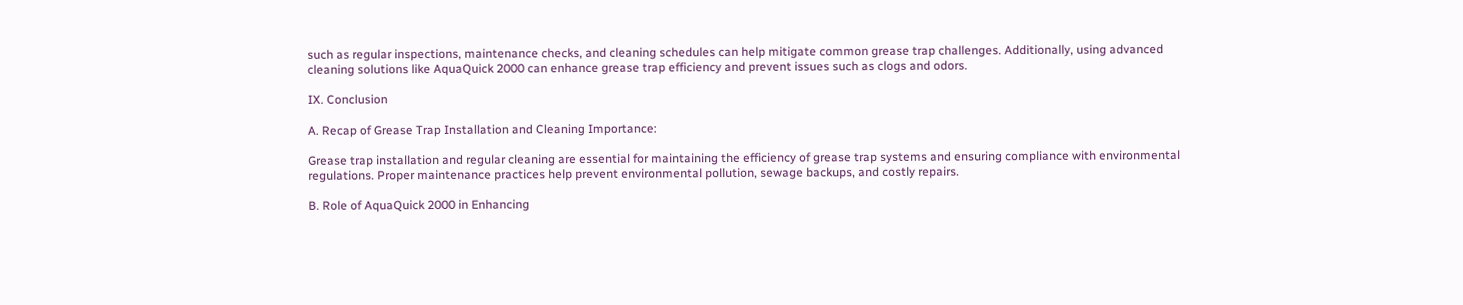such as regular inspections, maintenance checks, and cleaning schedules can help mitigate common grease trap challenges. Additionally, using advanced cleaning solutions like AquaQuick 2000 can enhance grease trap efficiency and prevent issues such as clogs and odors.

IX. Conclusion

A. Recap of Grease Trap Installation and Cleaning Importance:

Grease trap installation and regular cleaning are essential for maintaining the efficiency of grease trap systems and ensuring compliance with environmental regulations. Proper maintenance practices help prevent environmental pollution, sewage backups, and costly repairs.

B. Role of AquaQuick 2000 in Enhancing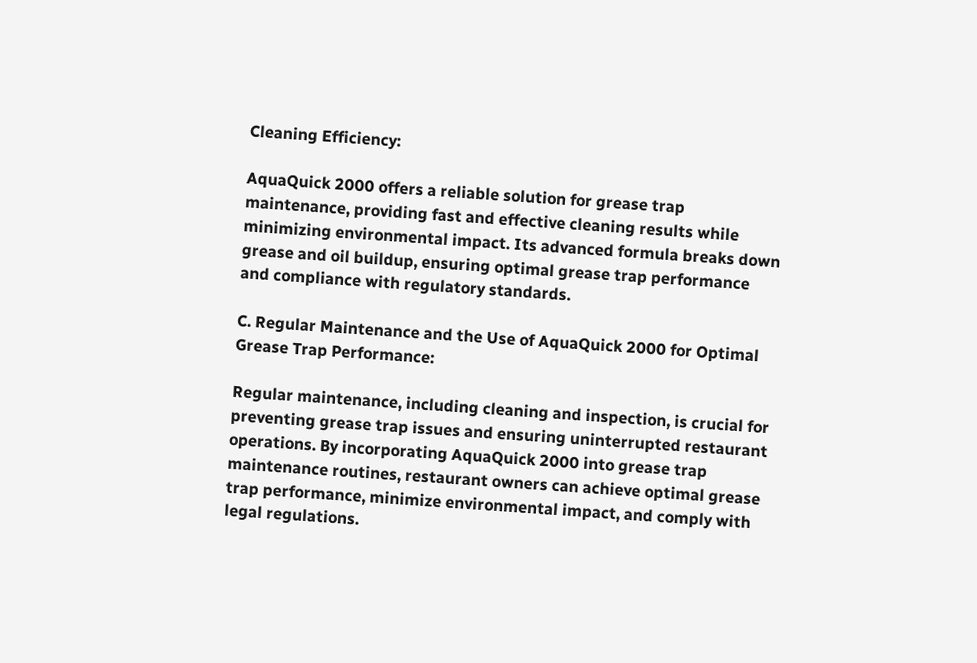Cleaning Efficiency:

AquaQuick 2000 offers a reliable solution for grease trap maintenance, providing fast and effective cleaning results while minimizing environmental impact. Its advanced formula breaks down grease and oil buildup, ensuring optimal grease trap performance and compliance with regulatory standards.

C. Regular Maintenance and the Use of AquaQuick 2000 for Optimal Grease Trap Performance:

Regular maintenance, including cleaning and inspection, is crucial for preventing grease trap issues and ensuring uninterrupted restaurant operations. By incorporating AquaQuick 2000 into grease trap maintenance routines, restaurant owners can achieve optimal grease trap performance, minimize environmental impact, and comply with legal regulations.